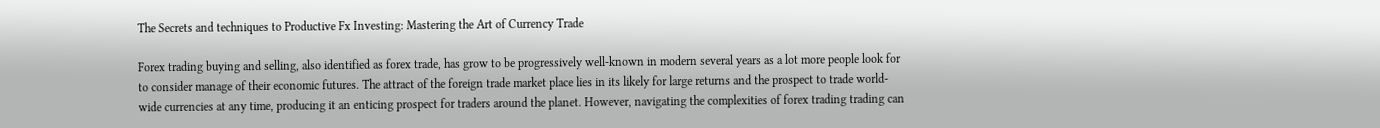The Secrets and techniques to Productive Fx Investing: Mastering the Art of Currency Trade

Forex trading buying and selling, also identified as forex trade, has grow to be progressively well-known in modern several years as a lot more people look for to consider manage of their economic futures. The attract of the foreign trade market place lies in its likely for large returns and the prospect to trade world-wide currencies at any time, producing it an enticing prospect for traders around the planet. However, navigating the complexities of forex trading trading can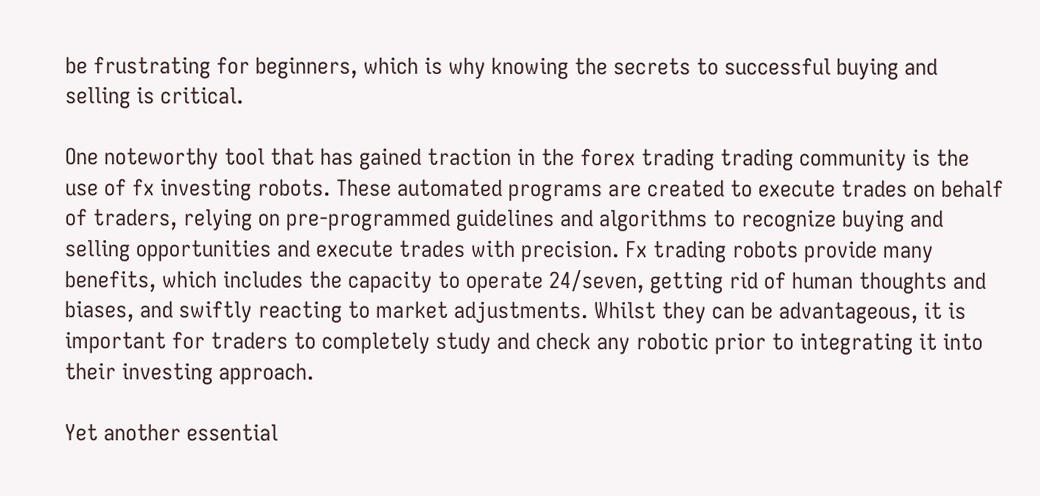be frustrating for beginners, which is why knowing the secrets to successful buying and selling is critical.

One noteworthy tool that has gained traction in the forex trading trading community is the use of fx investing robots. These automated programs are created to execute trades on behalf of traders, relying on pre-programmed guidelines and algorithms to recognize buying and selling opportunities and execute trades with precision. Fx trading robots provide many benefits, which includes the capacity to operate 24/seven, getting rid of human thoughts and biases, and swiftly reacting to market adjustments. Whilst they can be advantageous, it is important for traders to completely study and check any robotic prior to integrating it into their investing approach.

Yet another essential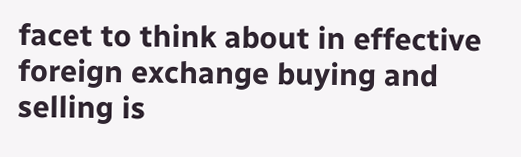facet to think about in effective foreign exchange buying and selling is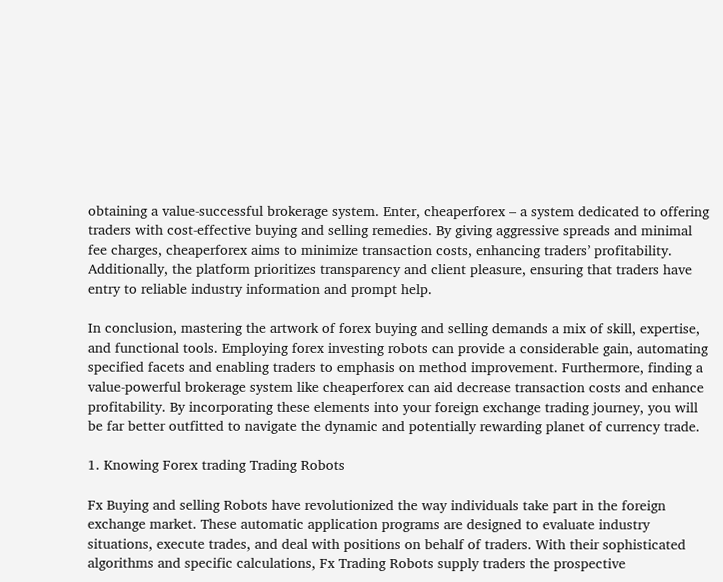obtaining a value-successful brokerage system. Enter, cheaperforex – a system dedicated to offering traders with cost-effective buying and selling remedies. By giving aggressive spreads and minimal fee charges, cheaperforex aims to minimize transaction costs, enhancing traders’ profitability. Additionally, the platform prioritizes transparency and client pleasure, ensuring that traders have entry to reliable industry information and prompt help.

In conclusion, mastering the artwork of forex buying and selling demands a mix of skill, expertise, and functional tools. Employing forex investing robots can provide a considerable gain, automating specified facets and enabling traders to emphasis on method improvement. Furthermore, finding a value-powerful brokerage system like cheaperforex can aid decrease transaction costs and enhance profitability. By incorporating these elements into your foreign exchange trading journey, you will be far better outfitted to navigate the dynamic and potentially rewarding planet of currency trade.

1. Knowing Forex trading Trading Robots

Fx Buying and selling Robots have revolutionized the way individuals take part in the foreign exchange market. These automatic application programs are designed to evaluate industry situations, execute trades, and deal with positions on behalf of traders. With their sophisticated algorithms and specific calculations, Fx Trading Robots supply traders the prospective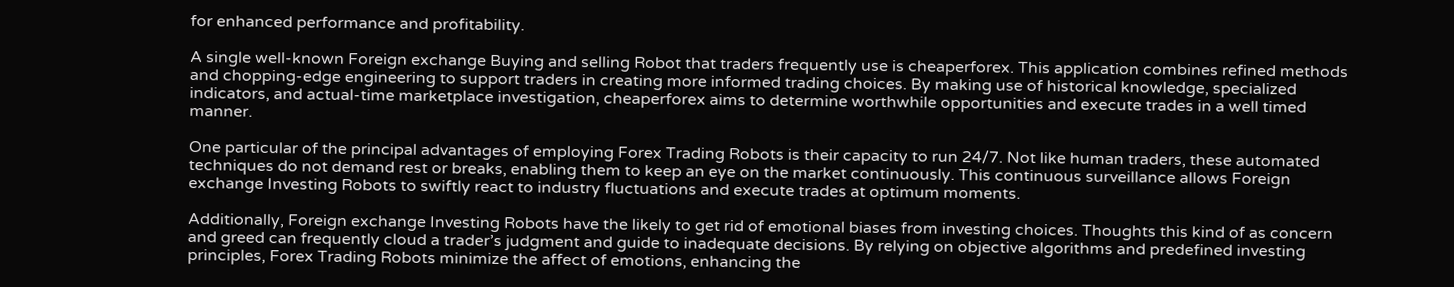for enhanced performance and profitability.

A single well-known Foreign exchange Buying and selling Robot that traders frequently use is cheaperforex. This application combines refined methods and chopping-edge engineering to support traders in creating more informed trading choices. By making use of historical knowledge, specialized indicators, and actual-time marketplace investigation, cheaperforex aims to determine worthwhile opportunities and execute trades in a well timed manner.

One particular of the principal advantages of employing Forex Trading Robots is their capacity to run 24/7. Not like human traders, these automated techniques do not demand rest or breaks, enabling them to keep an eye on the market continuously. This continuous surveillance allows Foreign exchange Investing Robots to swiftly react to industry fluctuations and execute trades at optimum moments.

Additionally, Foreign exchange Investing Robots have the likely to get rid of emotional biases from investing choices. Thoughts this kind of as concern and greed can frequently cloud a trader’s judgment and guide to inadequate decisions. By relying on objective algorithms and predefined investing principles, Forex Trading Robots minimize the affect of emotions, enhancing the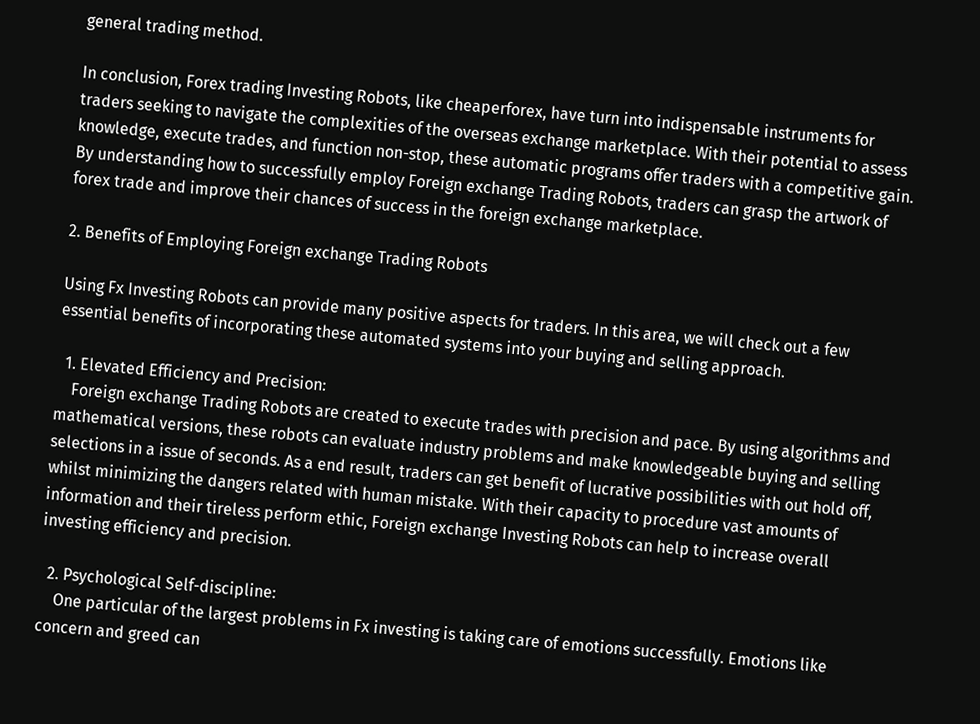general trading method.

In conclusion, Forex trading Investing Robots, like cheaperforex, have turn into indispensable instruments for traders seeking to navigate the complexities of the overseas exchange marketplace. With their potential to assess knowledge, execute trades, and function non-stop, these automatic programs offer traders with a competitive gain. By understanding how to successfully employ Foreign exchange Trading Robots, traders can grasp the artwork of forex trade and improve their chances of success in the foreign exchange marketplace.

2. Benefits of Employing Foreign exchange Trading Robots

Using Fx Investing Robots can provide many positive aspects for traders. In this area, we will check out a few essential benefits of incorporating these automated systems into your buying and selling approach.

  1. Elevated Efficiency and Precision:
    Foreign exchange Trading Robots are created to execute trades with precision and pace. By using algorithms and mathematical versions, these robots can evaluate industry problems and make knowledgeable buying and selling selections in a issue of seconds. As a end result, traders can get benefit of lucrative possibilities with out hold off, whilst minimizing the dangers related with human mistake. With their capacity to procedure vast amounts of information and their tireless perform ethic, Foreign exchange Investing Robots can help to increase overall investing efficiency and precision.

  2. Psychological Self-discipline:
    One particular of the largest problems in Fx investing is taking care of emotions successfully. Emotions like concern and greed can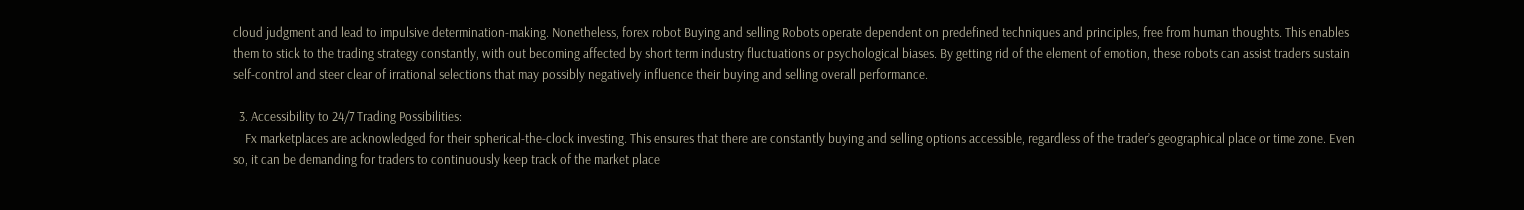cloud judgment and lead to impulsive determination-making. Nonetheless, forex robot Buying and selling Robots operate dependent on predefined techniques and principles, free from human thoughts. This enables them to stick to the trading strategy constantly, with out becoming affected by short term industry fluctuations or psychological biases. By getting rid of the element of emotion, these robots can assist traders sustain self-control and steer clear of irrational selections that may possibly negatively influence their buying and selling overall performance.

  3. Accessibility to 24/7 Trading Possibilities:
    Fx marketplaces are acknowledged for their spherical-the-clock investing. This ensures that there are constantly buying and selling options accessible, regardless of the trader’s geographical place or time zone. Even so, it can be demanding for traders to continuously keep track of the market place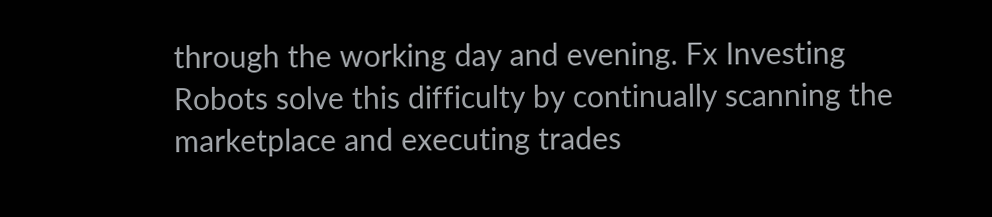through the working day and evening. Fx Investing Robots solve this difficulty by continually scanning the marketplace and executing trades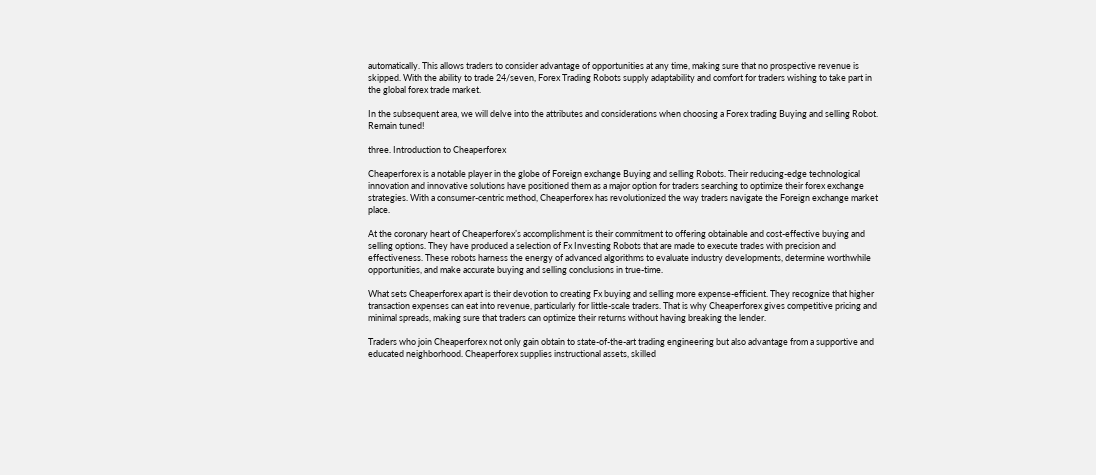automatically. This allows traders to consider advantage of opportunities at any time, making sure that no prospective revenue is skipped. With the ability to trade 24/seven, Forex Trading Robots supply adaptability and comfort for traders wishing to take part in the global forex trade market.

In the subsequent area, we will delve into the attributes and considerations when choosing a Forex trading Buying and selling Robot. Remain tuned!

three. Introduction to Cheaperforex

Cheaperforex is a notable player in the globe of Foreign exchange Buying and selling Robots. Their reducing-edge technological innovation and innovative solutions have positioned them as a major option for traders searching to optimize their forex exchange strategies. With a consumer-centric method, Cheaperforex has revolutionized the way traders navigate the Foreign exchange market place.

At the coronary heart of Cheaperforex’s accomplishment is their commitment to offering obtainable and cost-effective buying and selling options. They have produced a selection of Fx Investing Robots that are made to execute trades with precision and effectiveness. These robots harness the energy of advanced algorithms to evaluate industry developments, determine worthwhile opportunities, and make accurate buying and selling conclusions in true-time.

What sets Cheaperforex apart is their devotion to creating Fx buying and selling more expense-efficient. They recognize that higher transaction expenses can eat into revenue, particularly for little-scale traders. That is why Cheaperforex gives competitive pricing and minimal spreads, making sure that traders can optimize their returns without having breaking the lender.

Traders who join Cheaperforex not only gain obtain to state-of-the-art trading engineering but also advantage from a supportive and educated neighborhood. Cheaperforex supplies instructional assets, skilled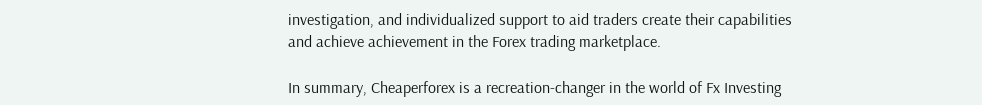investigation, and individualized support to aid traders create their capabilities and achieve achievement in the Forex trading marketplace.

In summary, Cheaperforex is a recreation-changer in the world of Fx Investing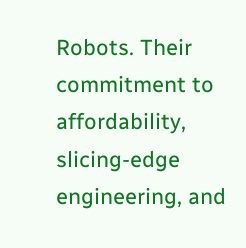Robots. Their commitment to affordability, slicing-edge engineering, and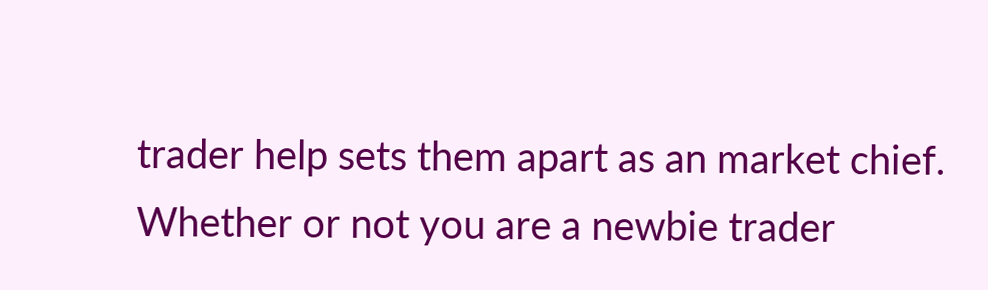trader help sets them apart as an market chief. Whether or not you are a newbie trader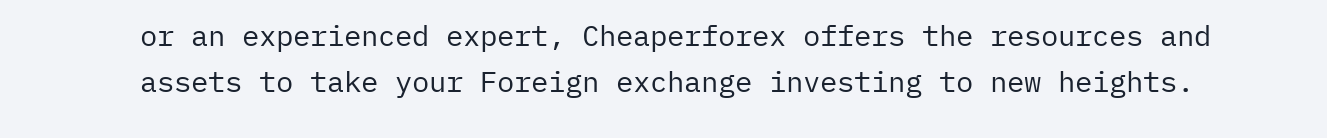or an experienced expert, Cheaperforex offers the resources and assets to take your Foreign exchange investing to new heights.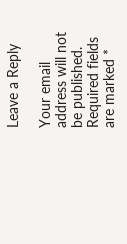Leave a Reply

Your email address will not be published. Required fields are marked *